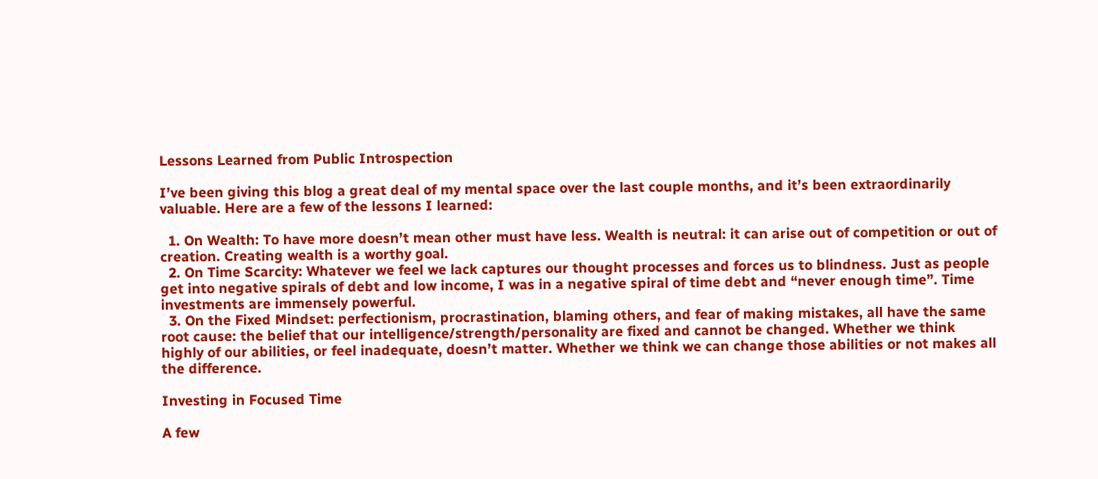Lessons Learned from Public Introspection

I’ve been giving this blog a great deal of my mental space over the last couple months, and it’s been extraordinarily valuable. Here are a few of the lessons I learned:

  1. On Wealth: To have more doesn’t mean other must have less. Wealth is neutral: it can arise out of competition or out of creation. Creating wealth is a worthy goal.
  2. On Time Scarcity: Whatever we feel we lack captures our thought processes and forces us to blindness. Just as people get into negative spirals of debt and low income, I was in a negative spiral of time debt and “never enough time”. Time investments are immensely powerful.
  3. On the Fixed Mindset: perfectionism, procrastination, blaming others, and fear of making mistakes, all have the same root cause: the belief that our intelligence/strength/personality are fixed and cannot be changed. Whether we think highly of our abilities, or feel inadequate, doesn’t matter. Whether we think we can change those abilities or not makes all the difference.

Investing in Focused Time

A few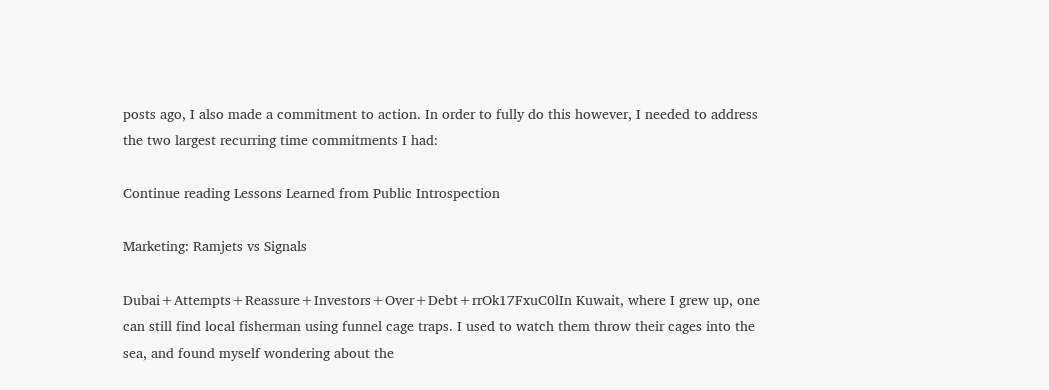posts ago, I also made a commitment to action. In order to fully do this however, I needed to address the two largest recurring time commitments I had:

Continue reading Lessons Learned from Public Introspection

Marketing: Ramjets vs Signals

Dubai+Attempts+Reassure+Investors+Over+Debt+rrOk17FxuC0lIn Kuwait, where I grew up, one can still find local fisherman using funnel cage traps. I used to watch them throw their cages into the sea, and found myself wondering about the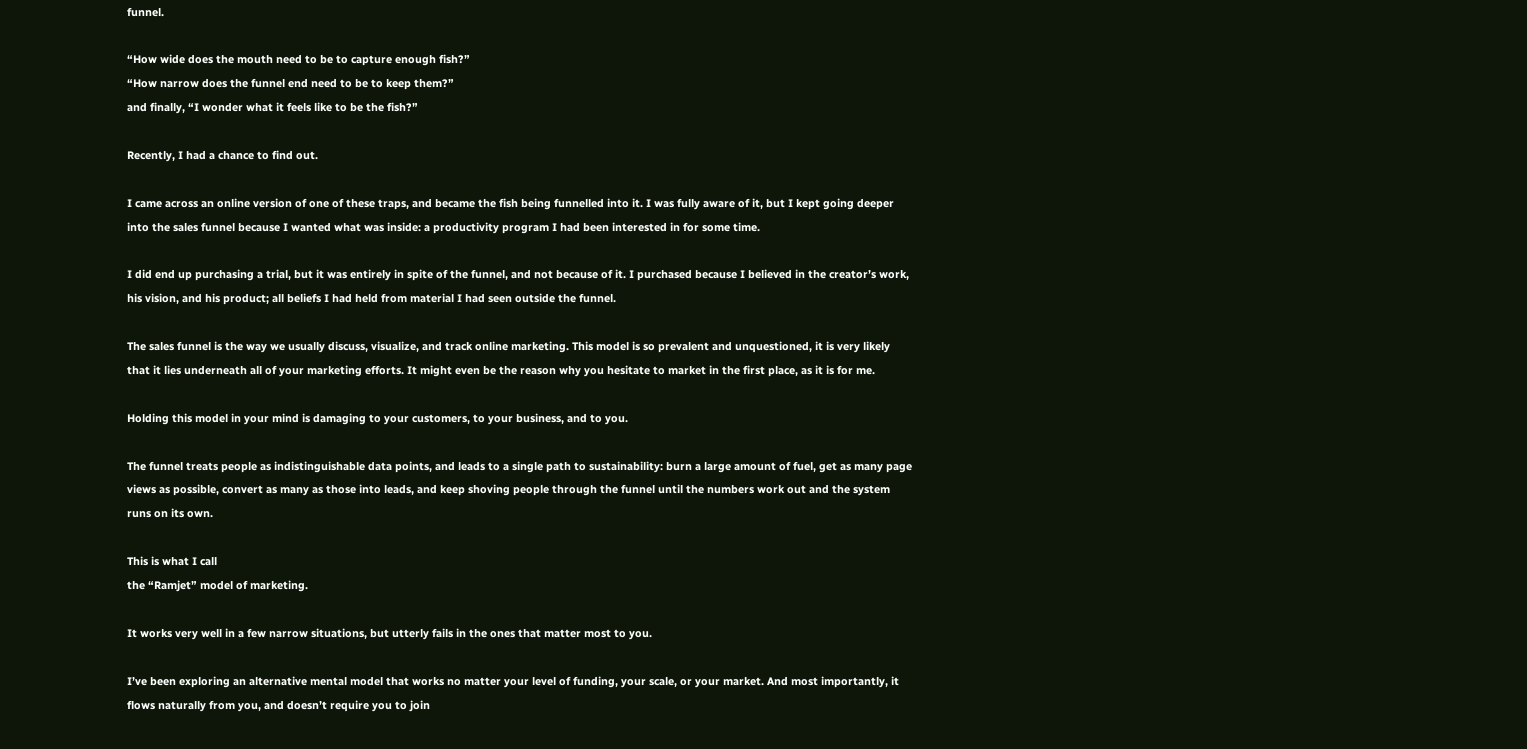funnel.

“How wide does the mouth need to be to capture enough fish?”
“How narrow does the funnel end need to be to keep them?”
and finally, “I wonder what it feels like to be the fish?”

Recently, I had a chance to find out.

I came across an online version of one of these traps, and became the fish being funnelled into it. I was fully aware of it, but I kept going deeper into the sales funnel because I wanted what was inside: a productivity program I had been interested in for some time.

I did end up purchasing a trial, but it was entirely in spite of the funnel, and not because of it. I purchased because I believed in the creator’s work, his vision, and his product; all beliefs I had held from material I had seen outside the funnel.

The sales funnel is the way we usually discuss, visualize, and track online marketing. This model is so prevalent and unquestioned, it is very likely that it lies underneath all of your marketing efforts. It might even be the reason why you hesitate to market in the first place, as it is for me.

Holding this model in your mind is damaging to your customers, to your business, and to you.

The funnel treats people as indistinguishable data points, and leads to a single path to sustainability: burn a large amount of fuel, get as many page views as possible, convert as many as those into leads, and keep shoving people through the funnel until the numbers work out and the system runs on its own.

This is what I call
the “Ramjet” model of marketing.

It works very well in a few narrow situations, but utterly fails in the ones that matter most to you.

I’ve been exploring an alternative mental model that works no matter your level of funding, your scale, or your market. And most importantly, it flows naturally from you, and doesn’t require you to join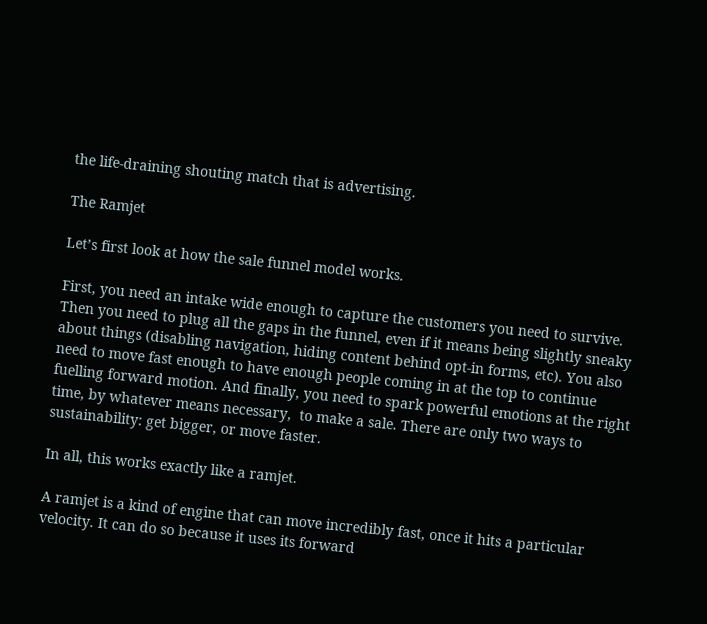the life-draining shouting match that is advertising.

The Ramjet

Let’s first look at how the sale funnel model works.

First, you need an intake wide enough to capture the customers you need to survive. Then you need to plug all the gaps in the funnel, even if it means being slightly sneaky about things (disabling navigation, hiding content behind opt-in forms, etc). You also need to move fast enough to have enough people coming in at the top to continue fuelling forward motion. And finally, you need to spark powerful emotions at the right time, by whatever means necessary,  to make a sale. There are only two ways to sustainability: get bigger, or move faster.

In all, this works exactly like a ramjet.

A ramjet is a kind of engine that can move incredibly fast, once it hits a particular velocity. It can do so because it uses its forward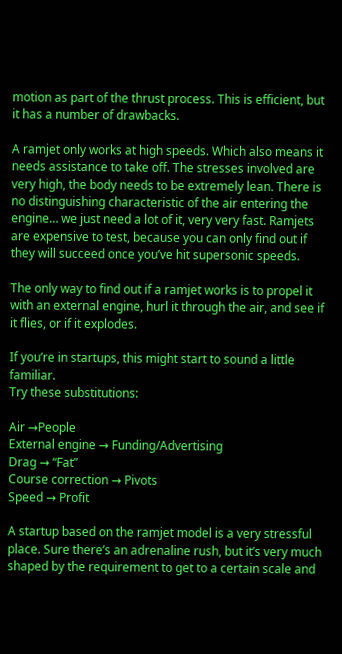motion as part of the thrust process. This is efficient, but it has a number of drawbacks.

A ramjet only works at high speeds. Which also means it needs assistance to take off. The stresses involved are very high, the body needs to be extremely lean. There is no distinguishing characteristic of the air entering the engine… we just need a lot of it, very very fast. Ramjets are expensive to test, because you can only find out if they will succeed once you’ve hit supersonic speeds.

The only way to find out if a ramjet works is to propel it with an external engine, hurl it through the air, and see if it flies, or if it explodes.

If you’re in startups, this might start to sound a little familiar.
Try these substitutions:

Air →People
External engine → Funding/Advertising
Drag → “Fat”
Course correction → Pivots
Speed → Profit

A startup based on the ramjet model is a very stressful place. Sure there’s an adrenaline rush, but it’s very much shaped by the requirement to get to a certain scale and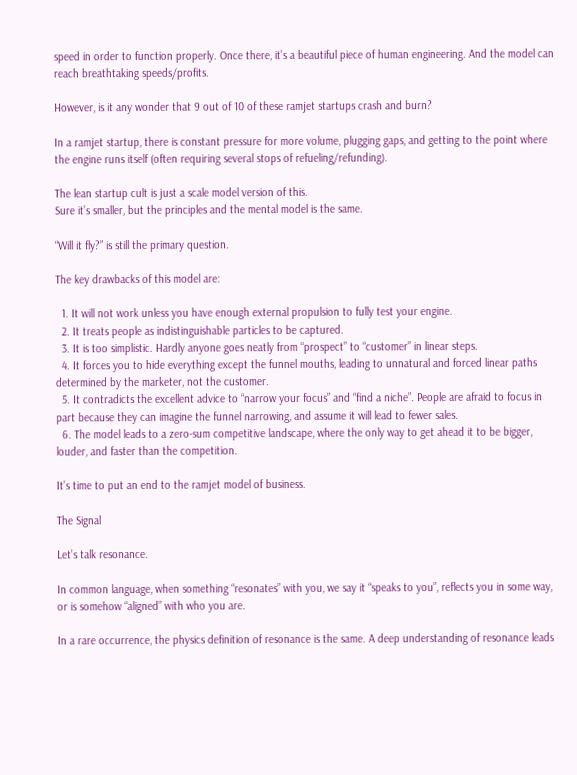speed in order to function properly. Once there, it’s a beautiful piece of human engineering. And the model can reach breathtaking speeds/profits.

However, is it any wonder that 9 out of 10 of these ramjet startups crash and burn?

In a ramjet startup, there is constant pressure for more volume, plugging gaps, and getting to the point where the engine runs itself (often requiring several stops of refueling/refunding).

The lean startup cult is just a scale model version of this.
Sure it’s smaller, but the principles and the mental model is the same.

“Will it fly?” is still the primary question.

The key drawbacks of this model are:

  1. It will not work unless you have enough external propulsion to fully test your engine.
  2. It treats people as indistinguishable particles to be captured.
  3. It is too simplistic. Hardly anyone goes neatly from “prospect” to “customer” in linear steps.
  4. It forces you to hide everything except the funnel mouths, leading to unnatural and forced linear paths determined by the marketer, not the customer.
  5. It contradicts the excellent advice to “narrow your focus” and “find a niche”. People are afraid to focus in part because they can imagine the funnel narrowing, and assume it will lead to fewer sales.
  6. The model leads to a zero-sum competitive landscape, where the only way to get ahead it to be bigger, louder, and faster than the competition.

It’s time to put an end to the ramjet model of business.

The Signal

Let’s talk resonance.

In common language, when something “resonates” with you, we say it “speaks to you”, reflects you in some way, or is somehow “aligned” with who you are.

In a rare occurrence, the physics definition of resonance is the same. A deep understanding of resonance leads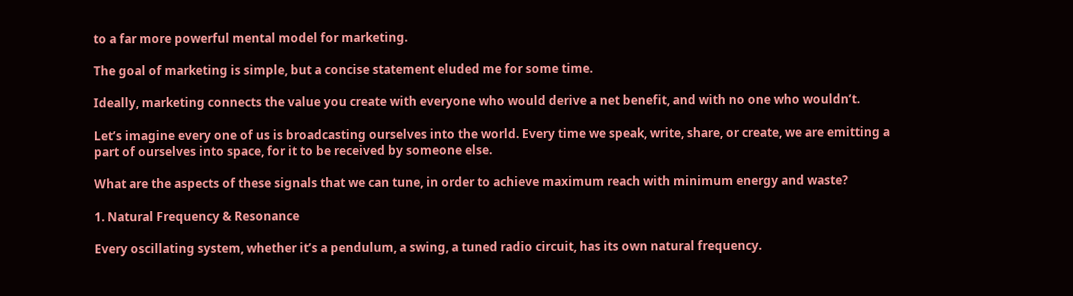to a far more powerful mental model for marketing.

The goal of marketing is simple, but a concise statement eluded me for some time.

Ideally, marketing connects the value you create with everyone who would derive a net benefit, and with no one who wouldn’t.

Let’s imagine every one of us is broadcasting ourselves into the world. Every time we speak, write, share, or create, we are emitting a part of ourselves into space, for it to be received by someone else.

What are the aspects of these signals that we can tune, in order to achieve maximum reach with minimum energy and waste?

1. Natural Frequency & Resonance

Every oscillating system, whether it’s a pendulum, a swing, a tuned radio circuit, has its own natural frequency.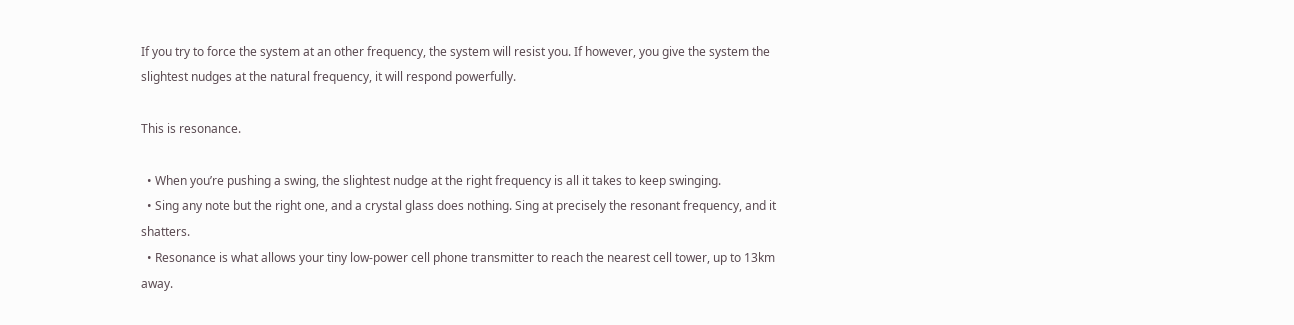If you try to force the system at an other frequency, the system will resist you. If however, you give the system the slightest nudges at the natural frequency, it will respond powerfully.

This is resonance.

  • When you’re pushing a swing, the slightest nudge at the right frequency is all it takes to keep swinging.
  • Sing any note but the right one, and a crystal glass does nothing. Sing at precisely the resonant frequency, and it shatters.
  • Resonance is what allows your tiny low-power cell phone transmitter to reach the nearest cell tower, up to 13km away.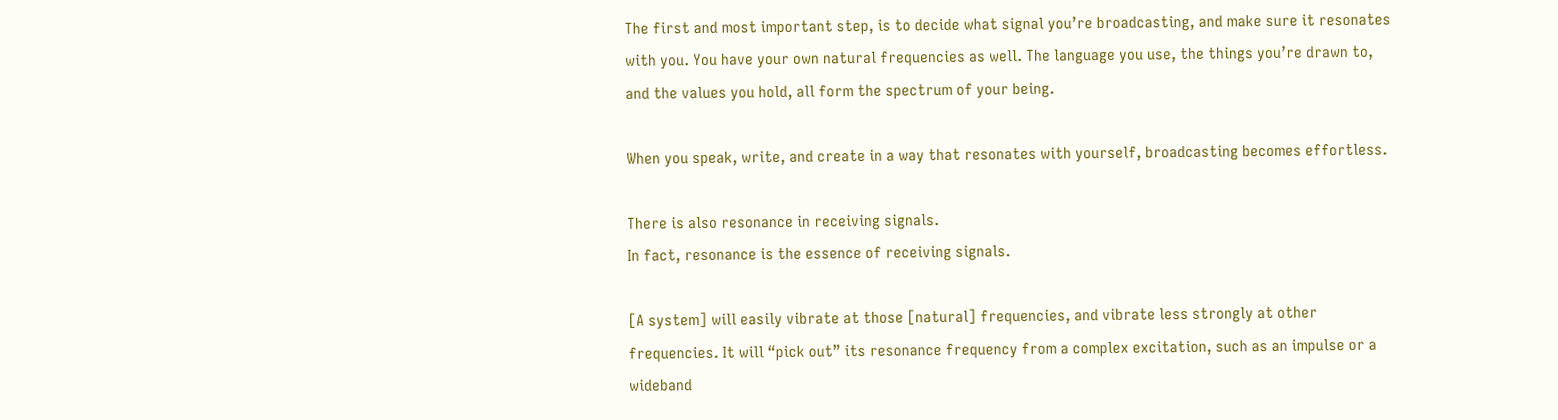The first and most important step, is to decide what signal you’re broadcasting, and make sure it resonates with you. You have your own natural frequencies as well. The language you use, the things you’re drawn to, and the values you hold, all form the spectrum of your being.

When you speak, write, and create in a way that resonates with yourself, broadcasting becomes effortless.

There is also resonance in receiving signals.
In fact, resonance is the essence of receiving signals.

[A system] will easily vibrate at those [natural] frequencies, and vibrate less strongly at other frequencies. It will “pick out” its resonance frequency from a complex excitation, such as an impulse or a wideband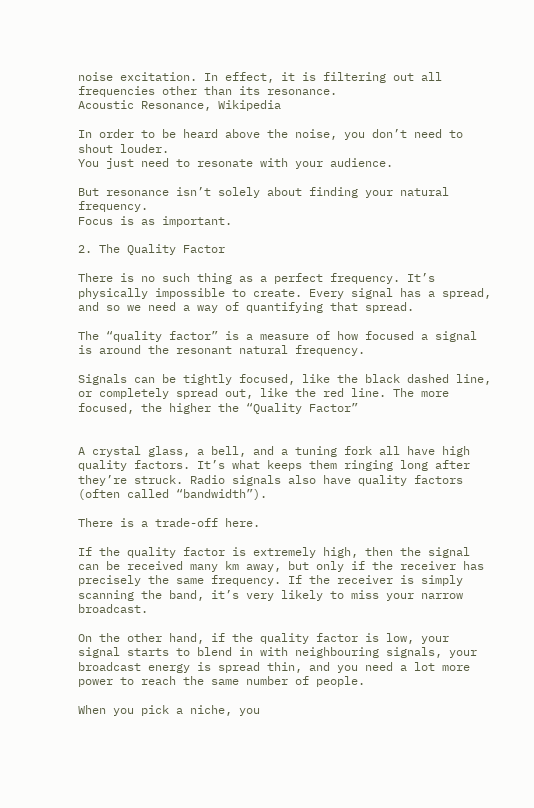noise excitation. In effect, it is filtering out all frequencies other than its resonance.
Acoustic Resonance, Wikipedia

In order to be heard above the noise, you don’t need to shout louder.
You just need to resonate with your audience.

But resonance isn’t solely about finding your natural frequency.
Focus is as important.

2. The Quality Factor

There is no such thing as a perfect frequency. It’s physically impossible to create. Every signal has a spread, and so we need a way of quantifying that spread.

The “quality factor” is a measure of how focused a signal is around the resonant natural frequency.

Signals can be tightly focused, like the black dashed line, or completely spread out, like the red line. The more focused, the higher the “Quality Factor”


A crystal glass, a bell, and a tuning fork all have high quality factors. It’s what keeps them ringing long after they’re struck. Radio signals also have quality factors (often called “bandwidth”).

There is a trade-off here.

If the quality factor is extremely high, then the signal can be received many km away, but only if the receiver has precisely the same frequency. If the receiver is simply scanning the band, it’s very likely to miss your narrow broadcast.

On the other hand, if the quality factor is low, your signal starts to blend in with neighbouring signals, your broadcast energy is spread thin, and you need a lot more power to reach the same number of people.

When you pick a niche, you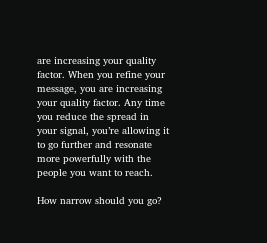are increasing your quality factor. When you refine your message, you are increasing your quality factor. Any time you reduce the spread in your signal, you’re allowing it to go further and resonate more powerfully with the people you want to reach.

How narrow should you go?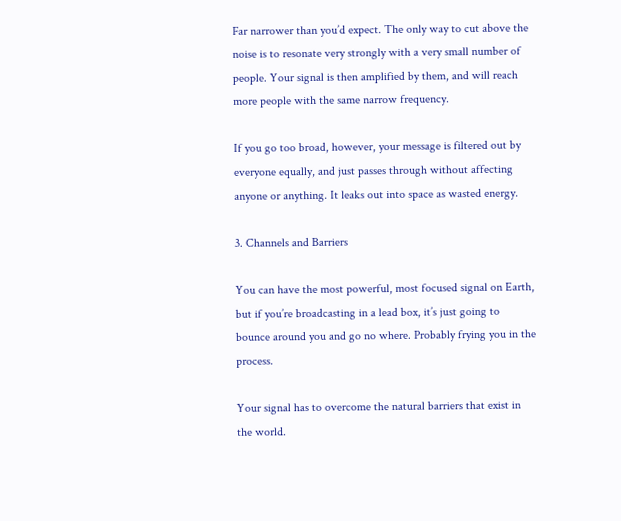Far narrower than you’d expect. The only way to cut above the noise is to resonate very strongly with a very small number of people. Your signal is then amplified by them, and will reach more people with the same narrow frequency.

If you go too broad, however, your message is filtered out by everyone equally, and just passes through without affecting anyone or anything. It leaks out into space as wasted energy.

3. Channels and Barriers

You can have the most powerful, most focused signal on Earth, but if you’re broadcasting in a lead box, it’s just going to bounce around you and go no where. Probably frying you in the process.

Your signal has to overcome the natural barriers that exist in the world.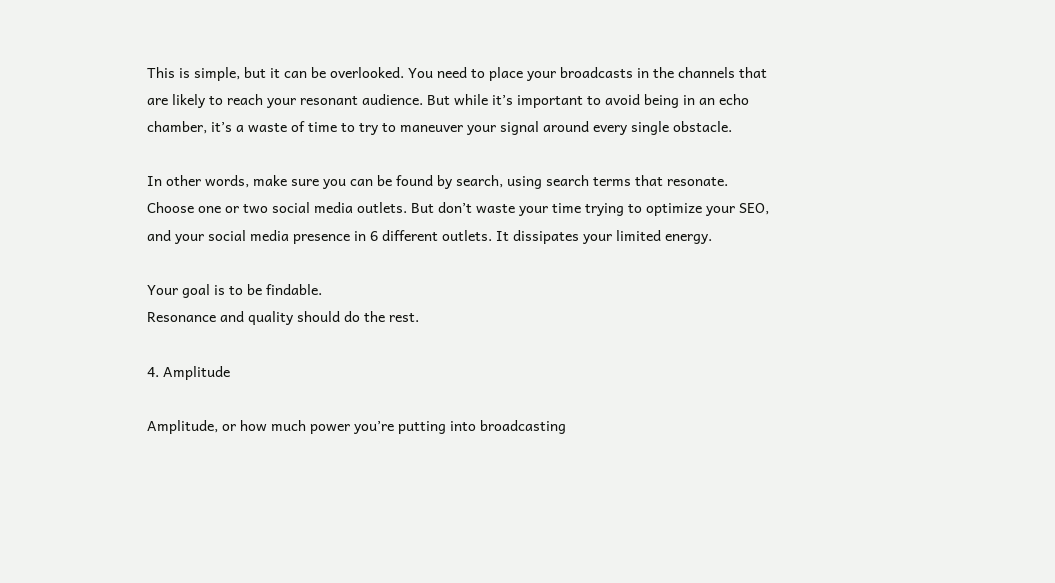This is simple, but it can be overlooked. You need to place your broadcasts in the channels that are likely to reach your resonant audience. But while it’s important to avoid being in an echo chamber, it’s a waste of time to try to maneuver your signal around every single obstacle.

In other words, make sure you can be found by search, using search terms that resonate. Choose one or two social media outlets. But don’t waste your time trying to optimize your SEO, and your social media presence in 6 different outlets. It dissipates your limited energy.

Your goal is to be findable.
Resonance and quality should do the rest.

4. Amplitude

Amplitude, or how much power you’re putting into broadcasting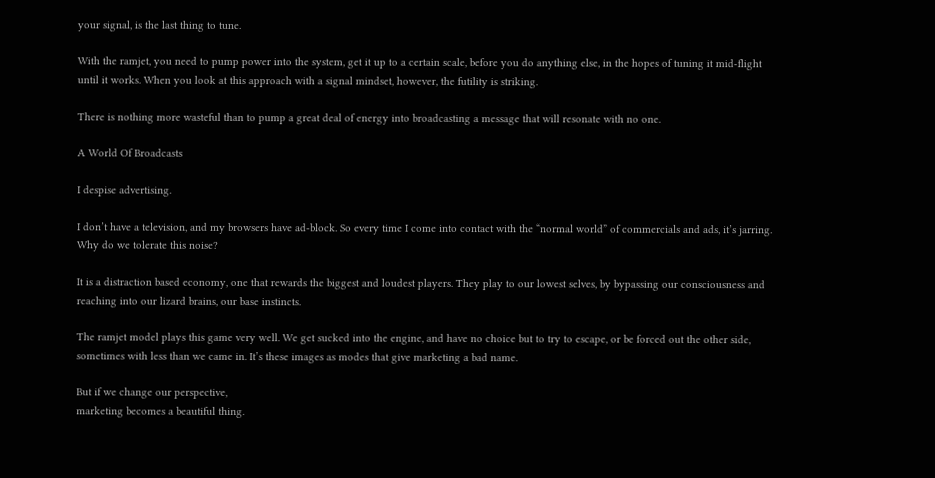your signal, is the last thing to tune.

With the ramjet, you need to pump power into the system, get it up to a certain scale, before you do anything else, in the hopes of tuning it mid-flight until it works. When you look at this approach with a signal mindset, however, the futility is striking.

There is nothing more wasteful than to pump a great deal of energy into broadcasting a message that will resonate with no one.

A World Of Broadcasts

I despise advertising.

I don’t have a television, and my browsers have ad-block. So every time I come into contact with the “normal world” of commercials and ads, it’s jarring. Why do we tolerate this noise?

It is a distraction based economy, one that rewards the biggest and loudest players. They play to our lowest selves, by bypassing our consciousness and reaching into our lizard brains, our base instincts.

The ramjet model plays this game very well. We get sucked into the engine, and have no choice but to try to escape, or be forced out the other side, sometimes with less than we came in. It’s these images as modes that give marketing a bad name.

But if we change our perspective,
marketing becomes a beautiful thing.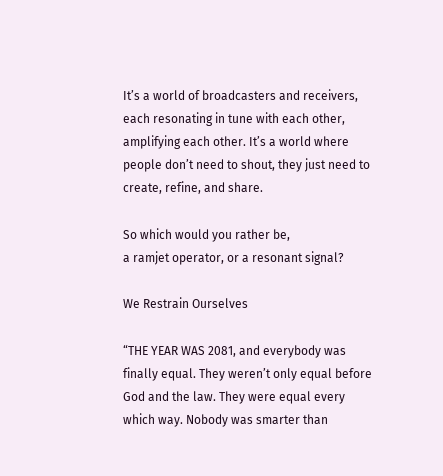It’s a world of broadcasters and receivers, each resonating in tune with each other, amplifying each other. It’s a world where people don’t need to shout, they just need to create, refine, and share.

So which would you rather be,
a ramjet operator, or a resonant signal?

We Restrain Ourselves

“THE YEAR WAS 2081, and everybody was finally equal. They weren’t only equal before God and the law. They were equal every which way. Nobody was smarter than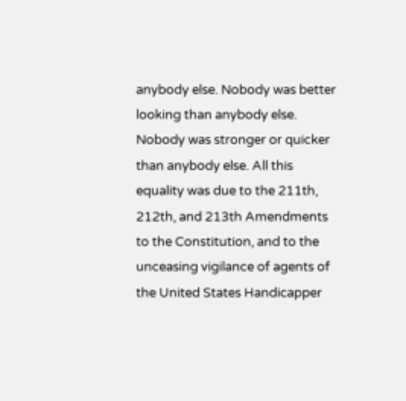anybody else. Nobody was better looking than anybody else. Nobody was stronger or quicker than anybody else. All this equality was due to the 211th, 212th, and 213th Amendments to the Constitution, and to the unceasing vigilance of agents of the United States Handicapper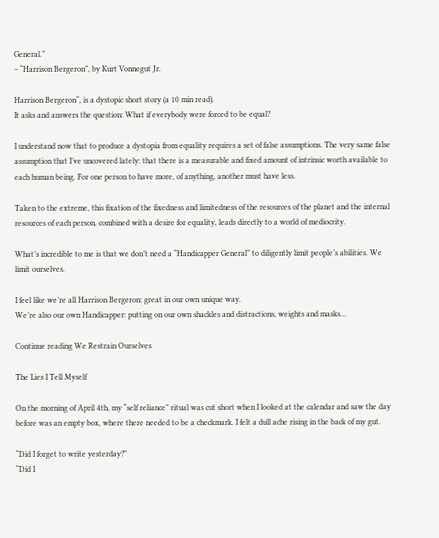General.”
– “Harrison Bergeron”, by Kurt Vonnegut Jr.

Harrison Bergeron“, is a dystopic short story (a 10 min read).
It asks and answers the question: What if everybody were forced to be equal?

I understand now that to produce a dystopia from equality requires a set of false assumptions. The very same false assumption that I’ve uncovered lately: that there is a measurable and fixed amount of intrinsic worth available to each human being. For one person to have more, of anything, another must have less.

Taken to the extreme, this fixation of the fixedness and limitedness of the resources of the planet and the internal resources of each person, combined with a desire for equality, leads directly to a world of mediocrity.

What’s incredible to me is that we don’t need a “Handicapper General” to diligently limit people’s abilities. We limit ourselves.

I feel like we’re all Harrison Bergeron: great in our own unique way.
We’re also our own Handicapper: putting on our own shackles and distractions, weights and masks…

Continue reading We Restrain Ourselves

The Lies I Tell Myself

On the morning of April 4th, my “self reliance” ritual was cut short when I looked at the calendar and saw the day before was an empty box, where there needed to be a checkmark. I felt a dull ache rising in the back of my gut.

“Did I forget to write yesterday?”
“Did I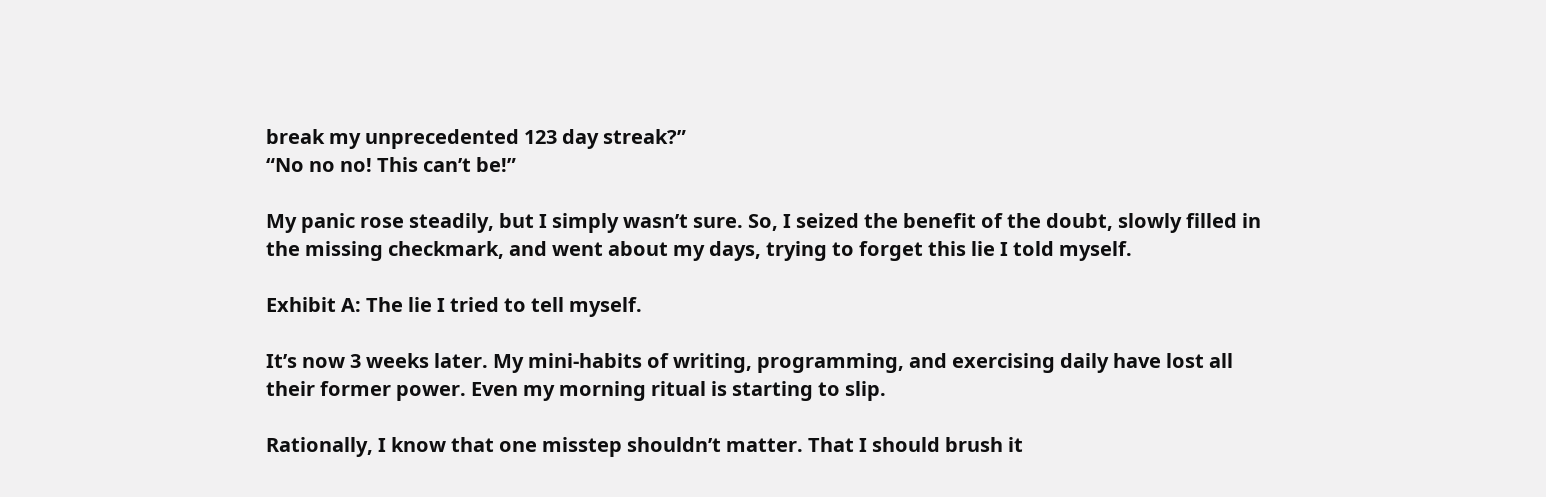break my unprecedented 123 day streak?”
“No no no! This can’t be!”

My panic rose steadily, but I simply wasn’t sure. So, I seized the benefit of the doubt, slowly filled in the missing checkmark, and went about my days, trying to forget this lie I told myself.

Exhibit A: The lie I tried to tell myself.

It’s now 3 weeks later. My mini-habits of writing, programming, and exercising daily have lost all their former power. Even my morning ritual is starting to slip.

Rationally, I know that one misstep shouldn’t matter. That I should brush it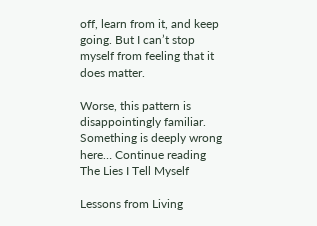off, learn from it, and keep going. But I can’t stop myself from feeling that it does matter.

Worse, this pattern is disappointingly familiar.
Something is deeply wrong here… Continue reading The Lies I Tell Myself

Lessons from Living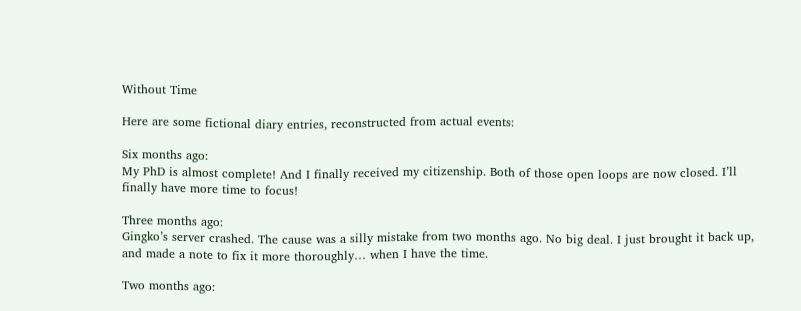Without Time

Here are some fictional diary entries, reconstructed from actual events:

Six months ago:
My PhD is almost complete! And I finally received my citizenship. Both of those open loops are now closed. I’ll finally have more time to focus!

Three months ago:
Gingko’s server crashed. The cause was a silly mistake from two months ago. No big deal. I just brought it back up, and made a note to fix it more thoroughly… when I have the time.

Two months ago: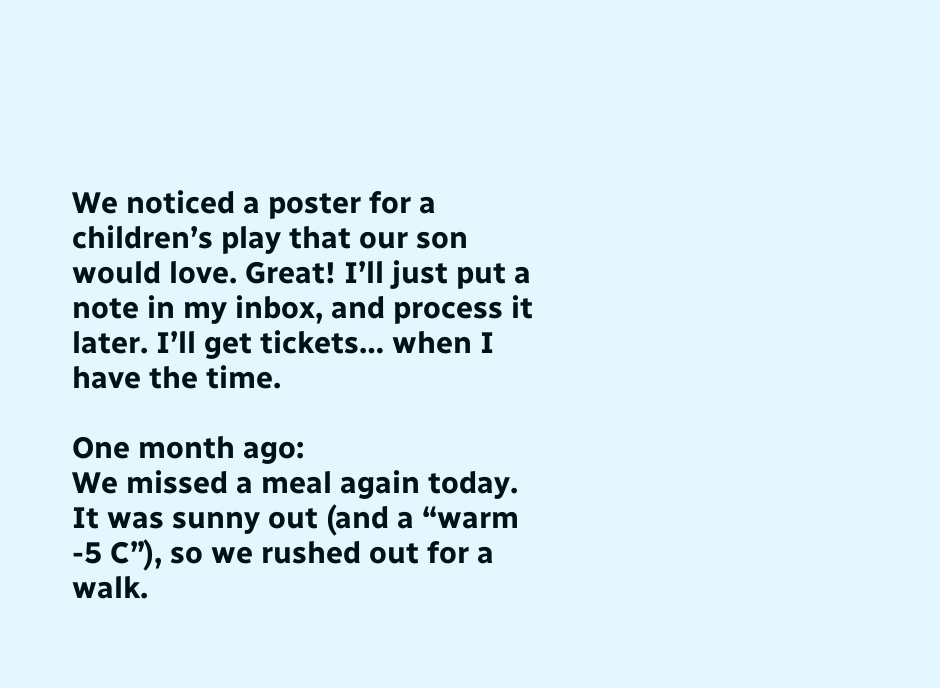We noticed a poster for a children’s play that our son would love. Great! I’ll just put a note in my inbox, and process it later. I’ll get tickets… when I have the time.

One month ago:
We missed a meal again today. It was sunny out (and a “warm -5 C”), so we rushed out for a walk.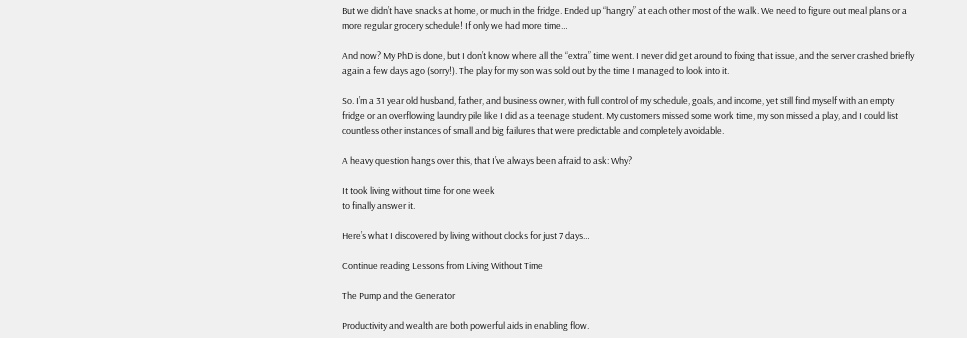But we didn’t have snacks at home, or much in the fridge. Ended up “hangry” at each other most of the walk. We need to figure out meal plans or a more regular grocery schedule! If only we had more time…

And now? My PhD is done, but I don’t know where all the “extra” time went. I never did get around to fixing that issue, and the server crashed briefly again a few days ago (sorry!). The play for my son was sold out by the time I managed to look into it.

So. I’m a 31 year old husband, father, and business owner, with full control of my schedule, goals, and income, yet still find myself with an empty fridge or an overflowing laundry pile like I did as a teenage student. My customers missed some work time, my son missed a play, and I could list countless other instances of small and big failures that were predictable and completely avoidable.

A heavy question hangs over this, that I’ve always been afraid to ask: Why?

It took living without time for one week
to finally answer it.

Here’s what I discovered by living without clocks for just 7 days…

Continue reading Lessons from Living Without Time

The Pump and the Generator

Productivity and wealth are both powerful aids in enabling flow.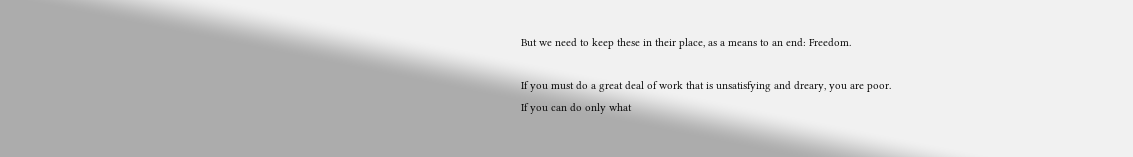But we need to keep these in their place, as a means to an end: Freedom.

If you must do a great deal of work that is unsatisfying and dreary, you are poor.
If you can do only what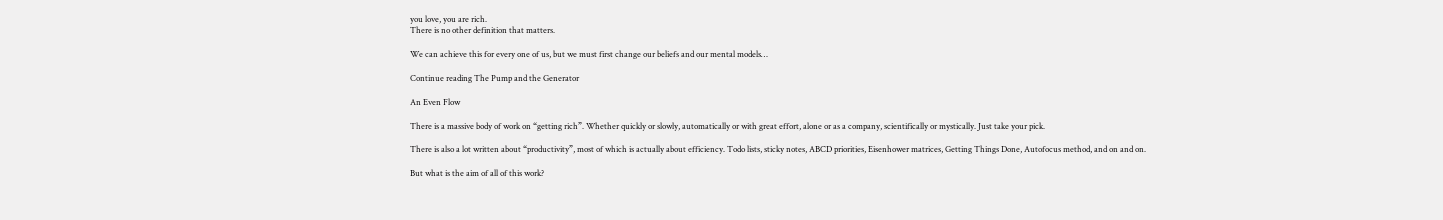you love, you are rich.
There is no other definition that matters.

We can achieve this for every one of us, but we must first change our beliefs and our mental models…

Continue reading The Pump and the Generator

An Even Flow

There is a massive body of work on “getting rich”. Whether quickly or slowly, automatically or with great effort, alone or as a company, scientifically or mystically. Just take your pick.

There is also a lot written about “productivity”, most of which is actually about efficiency. Todo lists, sticky notes, ABCD priorities, Eisenhower matrices, Getting Things Done, Autofocus method, and on and on.

But what is the aim of all of this work?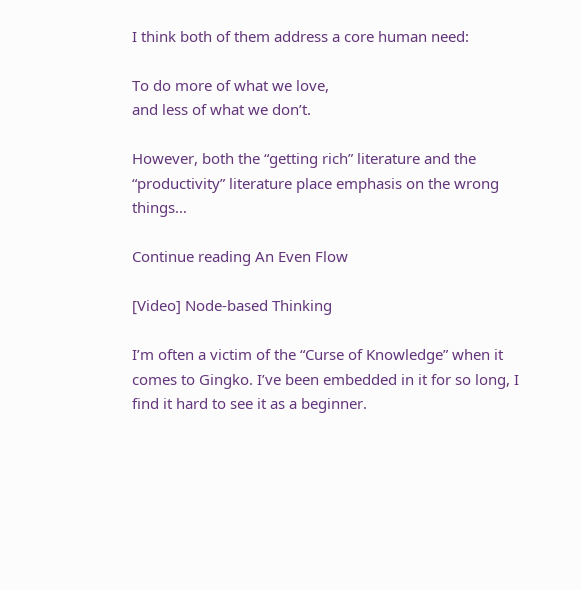I think both of them address a core human need:

To do more of what we love,
and less of what we don’t.

However, both the “getting rich” literature and the “productivity” literature place emphasis on the wrong things…

Continue reading An Even Flow

[Video] Node-based Thinking

I’m often a victim of the “Curse of Knowledge” when it comes to Gingko. I’ve been embedded in it for so long, I find it hard to see it as a beginner.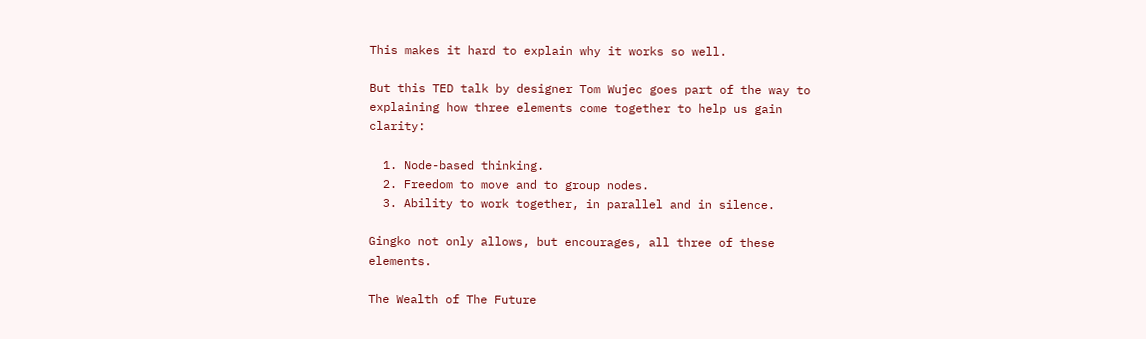This makes it hard to explain why it works so well.

But this TED talk by designer Tom Wujec goes part of the way to explaining how three elements come together to help us gain clarity:

  1. Node-based thinking.
  2. Freedom to move and to group nodes.
  3. Ability to work together, in parallel and in silence.

Gingko not only allows, but encourages, all three of these elements.

The Wealth of The Future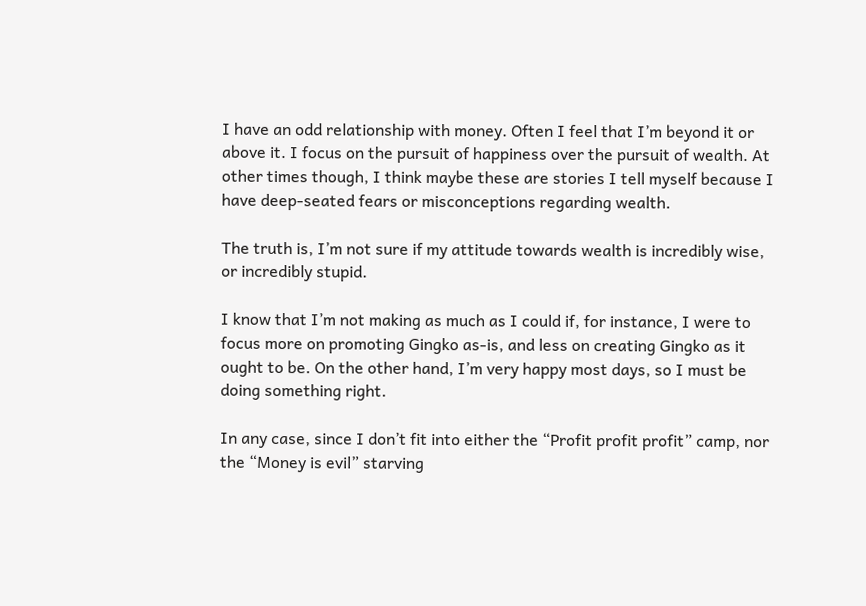I have an odd relationship with money. Often I feel that I’m beyond it or above it. I focus on the pursuit of happiness over the pursuit of wealth. At other times though, I think maybe these are stories I tell myself because I have deep-seated fears or misconceptions regarding wealth.

The truth is, I’m not sure if my attitude towards wealth is incredibly wise, or incredibly stupid.

I know that I’m not making as much as I could if, for instance, I were to focus more on promoting Gingko as-is, and less on creating Gingko as it ought to be. On the other hand, I’m very happy most days, so I must be doing something right.

In any case, since I don’t fit into either the “Profit profit profit” camp, nor the “Money is evil” starving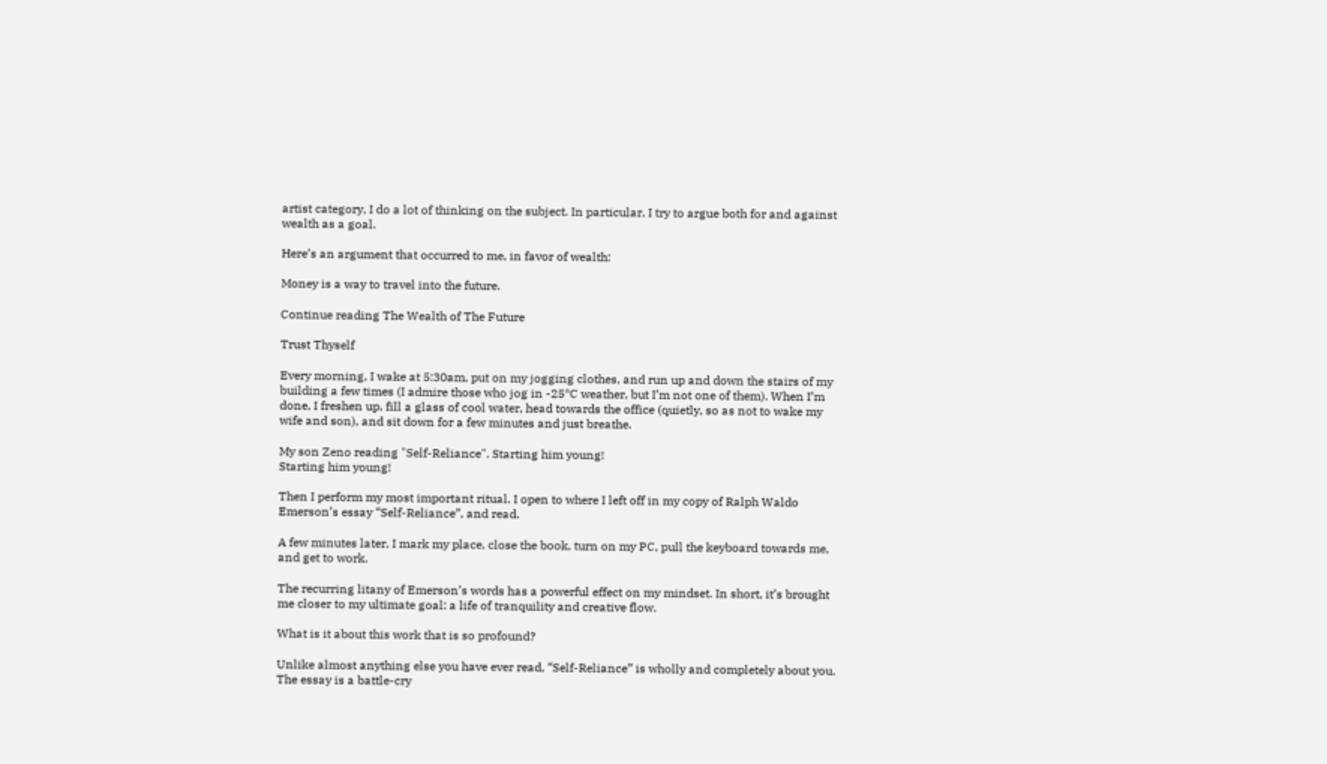artist category, I do a lot of thinking on the subject. In particular, I try to argue both for and against wealth as a goal.

Here’s an argument that occurred to me, in favor of wealth:

Money is a way to travel into the future.

Continue reading The Wealth of The Future

Trust Thyself

Every morning, I wake at 5:30am, put on my jogging clothes, and run up and down the stairs of my building a few times (I admire those who jog in -25*C weather, but I’m not one of them). When I’m done, I freshen up, fill a glass of cool water, head towards the office (quietly, so as not to wake my wife and son), and sit down for a few minutes and just breathe.

My son Zeno reading "Self-Reliance". Starting him young!
Starting him young!

Then I perform my most important ritual. I open to where I left off in my copy of Ralph Waldo Emerson’s essay “Self-Reliance”, and read.

A few minutes later, I mark my place, close the book, turn on my PC, pull the keyboard towards me, and get to work.

The recurring litany of Emerson’s words has a powerful effect on my mindset. In short, it’s brought me closer to my ultimate goal: a life of tranquility and creative flow.

What is it about this work that is so profound?

Unlike almost anything else you have ever read, “Self-Reliance” is wholly and completely about you. The essay is a battle-cry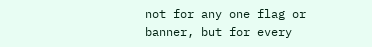not for any one flag or banner, but for every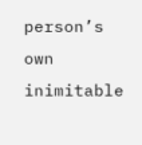person’s own inimitable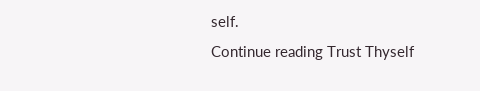self.
Continue reading Trust Thyself